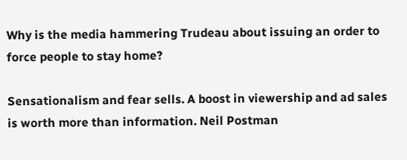Why is the media hammering Trudeau about issuing an order to force people to stay home?

Sensationalism and fear sells. A boost in viewership and ad sales is worth more than information. Neil Postman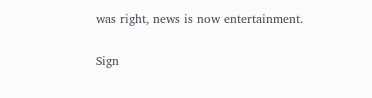was right, news is now entertainment.

Sign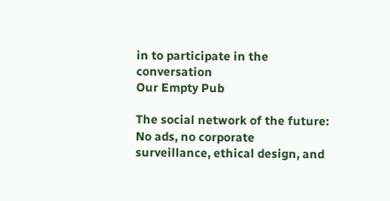in to participate in the conversation
Our Empty Pub

The social network of the future: No ads, no corporate surveillance, ethical design, and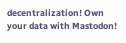decentralization! Own your data with Mastodon!